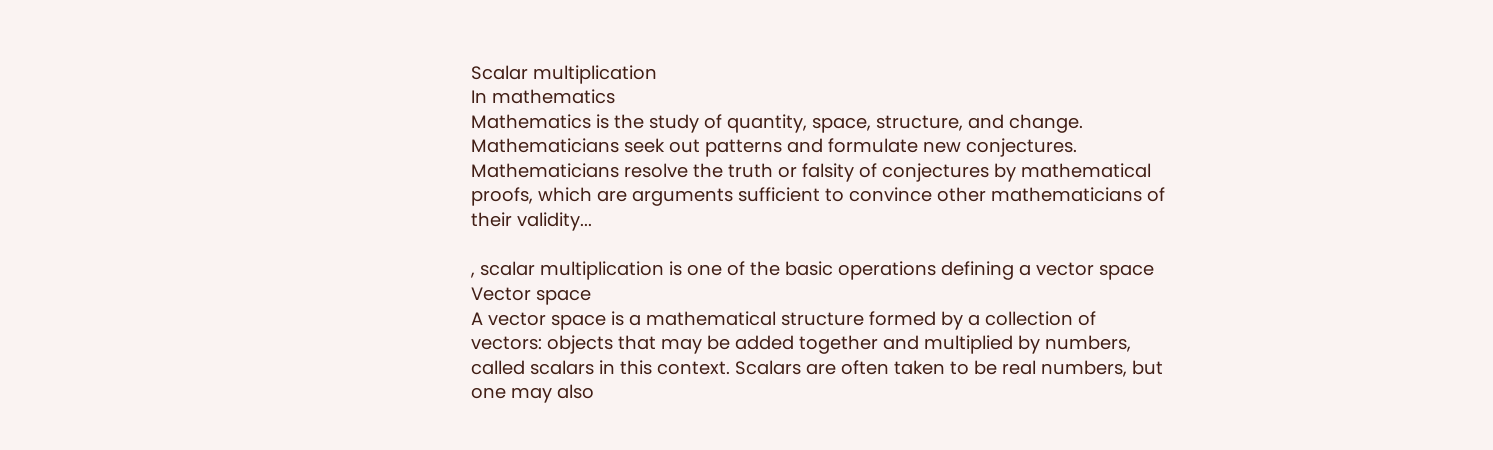Scalar multiplication
In mathematics
Mathematics is the study of quantity, space, structure, and change. Mathematicians seek out patterns and formulate new conjectures. Mathematicians resolve the truth or falsity of conjectures by mathematical proofs, which are arguments sufficient to convince other mathematicians of their validity...

, scalar multiplication is one of the basic operations defining a vector space
Vector space
A vector space is a mathematical structure formed by a collection of vectors: objects that may be added together and multiplied by numbers, called scalars in this context. Scalars are often taken to be real numbers, but one may also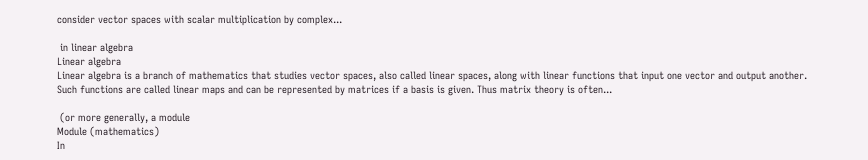consider vector spaces with scalar multiplication by complex...

 in linear algebra
Linear algebra
Linear algebra is a branch of mathematics that studies vector spaces, also called linear spaces, along with linear functions that input one vector and output another. Such functions are called linear maps and can be represented by matrices if a basis is given. Thus matrix theory is often...

 (or more generally, a module
Module (mathematics)
In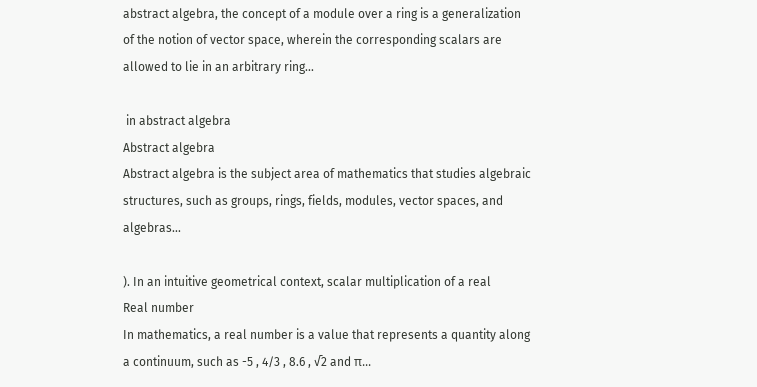abstract algebra, the concept of a module over a ring is a generalization of the notion of vector space, wherein the corresponding scalars are allowed to lie in an arbitrary ring...

 in abstract algebra
Abstract algebra
Abstract algebra is the subject area of mathematics that studies algebraic structures, such as groups, rings, fields, modules, vector spaces, and algebras...

). In an intuitive geometrical context, scalar multiplication of a real
Real number
In mathematics, a real number is a value that represents a quantity along a continuum, such as -5 , 4/3 , 8.6 , √2 and π...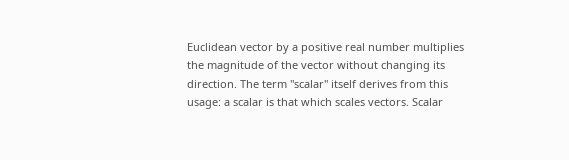Euclidean vector by a positive real number multiplies the magnitude of the vector without changing its direction. The term "scalar" itself derives from this usage: a scalar is that which scales vectors. Scalar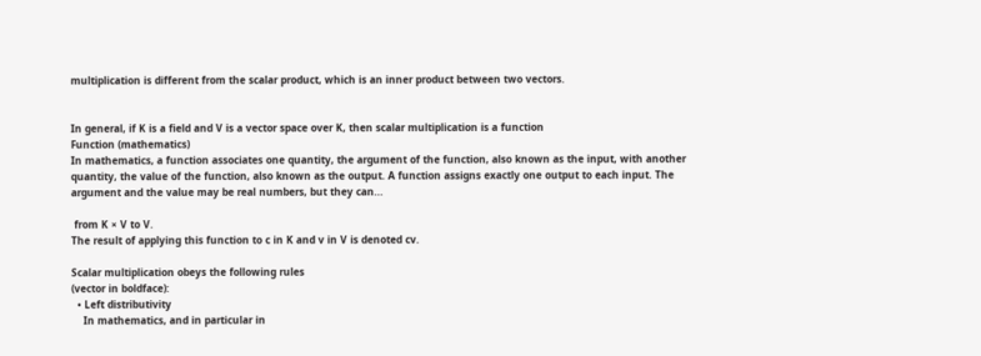multiplication is different from the scalar product, which is an inner product between two vectors.


In general, if K is a field and V is a vector space over K, then scalar multiplication is a function
Function (mathematics)
In mathematics, a function associates one quantity, the argument of the function, also known as the input, with another quantity, the value of the function, also known as the output. A function assigns exactly one output to each input. The argument and the value may be real numbers, but they can...

 from K × V to V.
The result of applying this function to c in K and v in V is denoted cv.

Scalar multiplication obeys the following rules
(vector in boldface):
  • Left distributivity
    In mathematics, and in particular in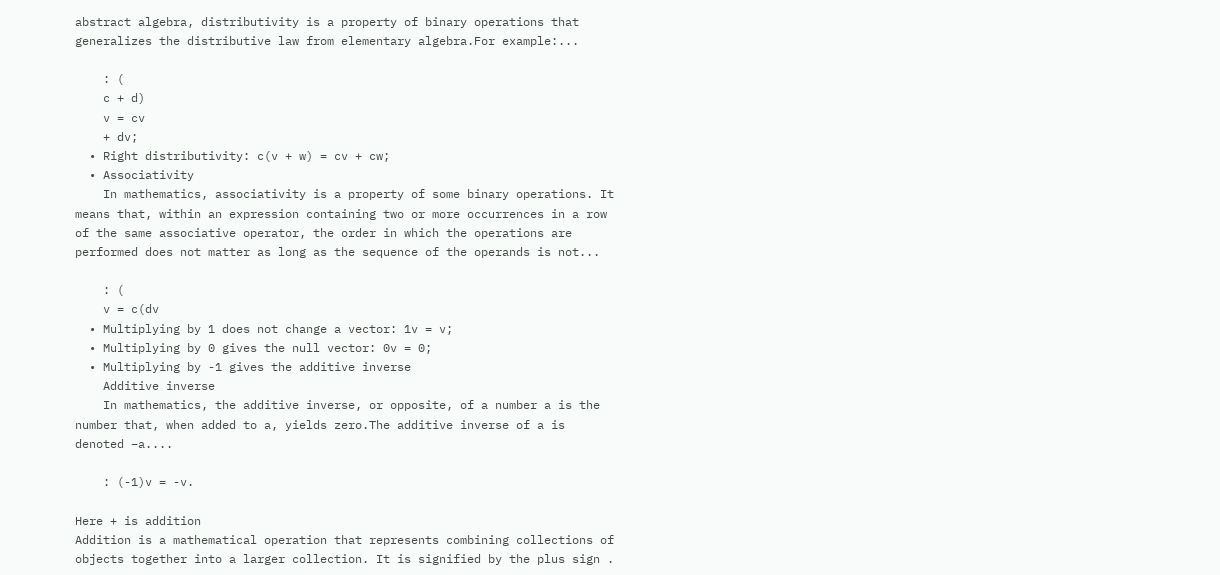abstract algebra, distributivity is a property of binary operations that generalizes the distributive law from elementary algebra.For example:...

    : (
    c + d)
    v = cv
    + dv;
  • Right distributivity: c(v + w) = cv + cw;
  • Associativity
    In mathematics, associativity is a property of some binary operations. It means that, within an expression containing two or more occurrences in a row of the same associative operator, the order in which the operations are performed does not matter as long as the sequence of the operands is not...

    : (
    v = c(dv
  • Multiplying by 1 does not change a vector: 1v = v;
  • Multiplying by 0 gives the null vector: 0v = 0;
  • Multiplying by -1 gives the additive inverse
    Additive inverse
    In mathematics, the additive inverse, or opposite, of a number a is the number that, when added to a, yields zero.The additive inverse of a is denoted −a....

    : (-1)v = -v.

Here + is addition
Addition is a mathematical operation that represents combining collections of objects together into a larger collection. It is signified by the plus sign .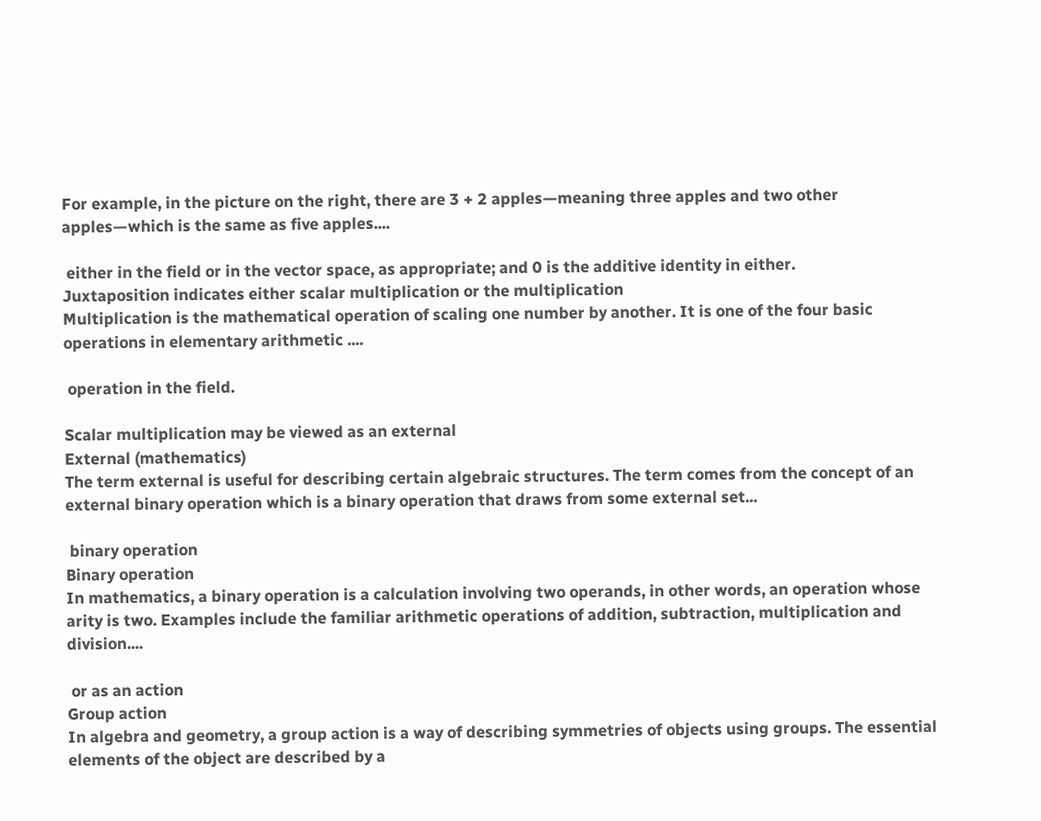For example, in the picture on the right, there are 3 + 2 apples—meaning three apples and two other apples—which is the same as five apples....

 either in the field or in the vector space, as appropriate; and 0 is the additive identity in either.
Juxtaposition indicates either scalar multiplication or the multiplication
Multiplication is the mathematical operation of scaling one number by another. It is one of the four basic operations in elementary arithmetic ....

 operation in the field.

Scalar multiplication may be viewed as an external
External (mathematics)
The term external is useful for describing certain algebraic structures. The term comes from the concept of an external binary operation which is a binary operation that draws from some external set...

 binary operation
Binary operation
In mathematics, a binary operation is a calculation involving two operands, in other words, an operation whose arity is two. Examples include the familiar arithmetic operations of addition, subtraction, multiplication and division....

 or as an action
Group action
In algebra and geometry, a group action is a way of describing symmetries of objects using groups. The essential elements of the object are described by a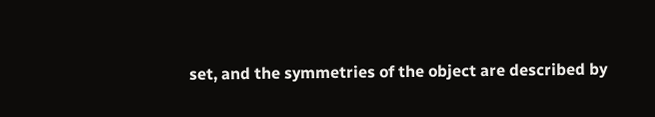set, and the symmetries of the object are described by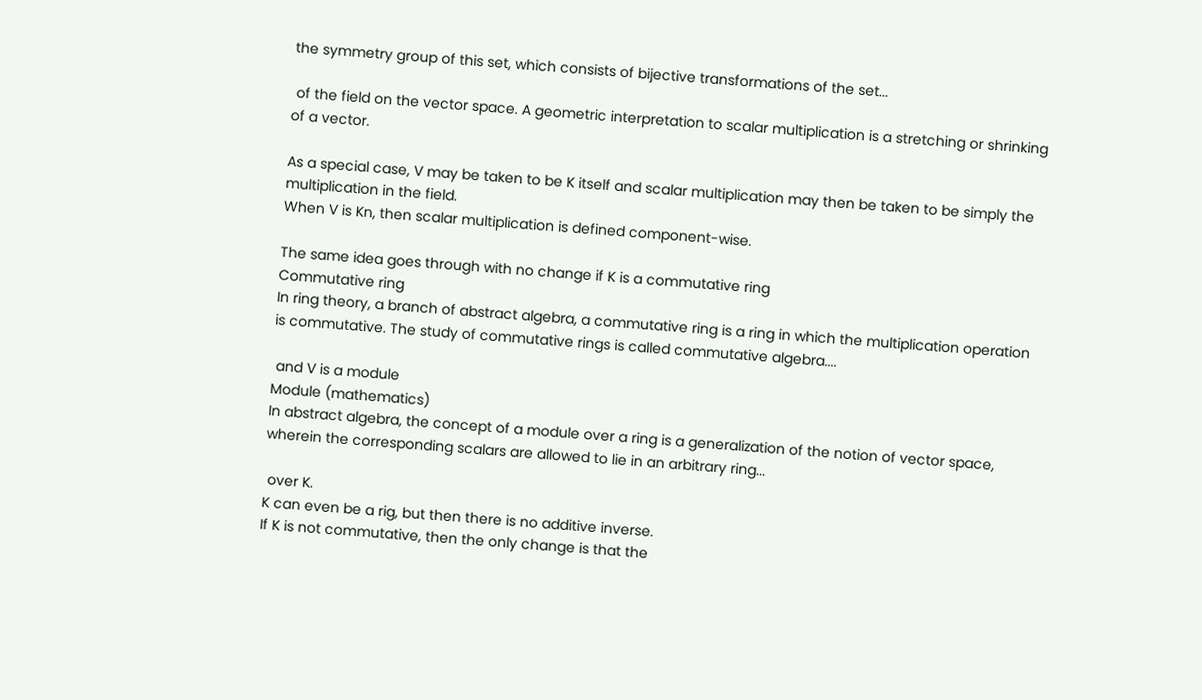the symmetry group of this set, which consists of bijective transformations of the set...

 of the field on the vector space. A geometric interpretation to scalar multiplication is a stretching or shrinking of a vector.

As a special case, V may be taken to be K itself and scalar multiplication may then be taken to be simply the multiplication in the field.
When V is Kn, then scalar multiplication is defined component-wise.

The same idea goes through with no change if K is a commutative ring
Commutative ring
In ring theory, a branch of abstract algebra, a commutative ring is a ring in which the multiplication operation is commutative. The study of commutative rings is called commutative algebra....

 and V is a module
Module (mathematics)
In abstract algebra, the concept of a module over a ring is a generalization of the notion of vector space, wherein the corresponding scalars are allowed to lie in an arbitrary ring...

 over K.
K can even be a rig, but then there is no additive inverse.
If K is not commutative, then the only change is that the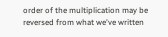order of the multiplication may be reversed from what we've written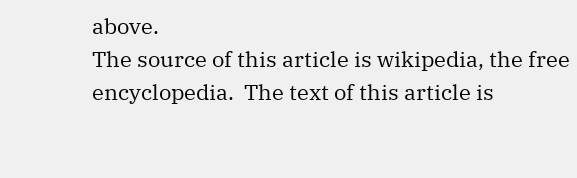above.
The source of this article is wikipedia, the free encyclopedia.  The text of this article is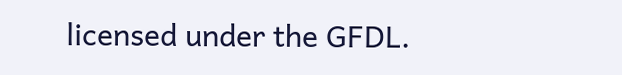licensed under the GFDL.